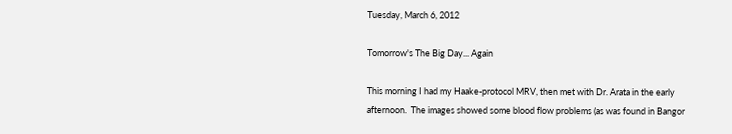Tuesday, March 6, 2012

Tomorrow's The Big Day... Again

This morning I had my Haake-protocol MRV, then met with Dr. Arata in the early afternoon.  The images showed some blood flow problems (as was found in Bangor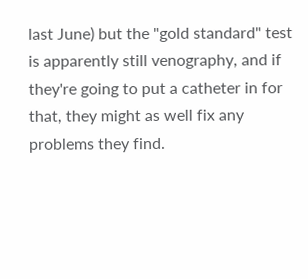last June) but the "gold standard" test is apparently still venography, and if they're going to put a catheter in for that, they might as well fix any problems they find.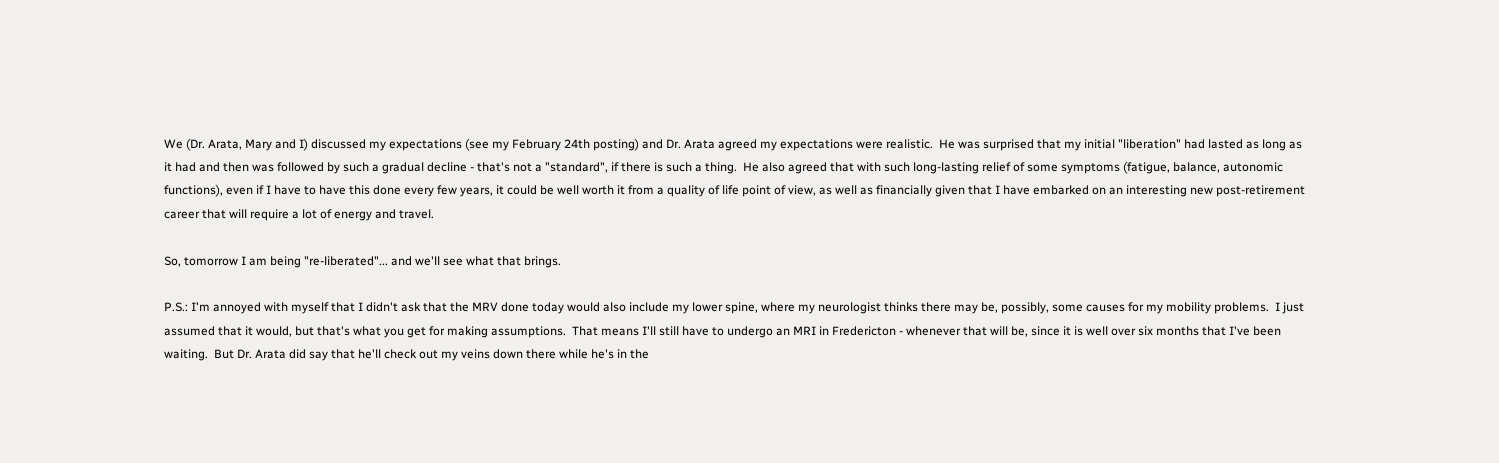We (Dr. Arata, Mary and I) discussed my expectations (see my February 24th posting) and Dr. Arata agreed my expectations were realistic.  He was surprised that my initial "liberation" had lasted as long as it had and then was followed by such a gradual decline - that's not a "standard", if there is such a thing.  He also agreed that with such long-lasting relief of some symptoms (fatigue, balance, autonomic functions), even if I have to have this done every few years, it could be well worth it from a quality of life point of view, as well as financially given that I have embarked on an interesting new post-retirement career that will require a lot of energy and travel.

So, tomorrow I am being "re-liberated"... and we'll see what that brings.

P.S.: I'm annoyed with myself that I didn't ask that the MRV done today would also include my lower spine, where my neurologist thinks there may be, possibly, some causes for my mobility problems.  I just assumed that it would, but that's what you get for making assumptions.  That means I'll still have to undergo an MRI in Fredericton - whenever that will be, since it is well over six months that I've been waiting.  But Dr. Arata did say that he'll check out my veins down there while he's in the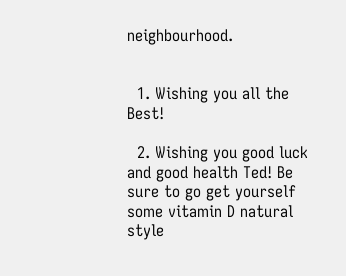neighbourhood.


  1. Wishing you all the Best!

  2. Wishing you good luck and good health Ted! Be sure to go get yourself some vitamin D natural style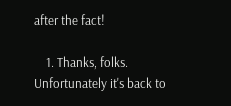after the fact!

    1. Thanks, folks. Unfortunately it's back to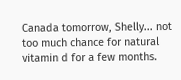Canada tomorrow, Shelly... not too much chance for natural vitamin d for a few months.